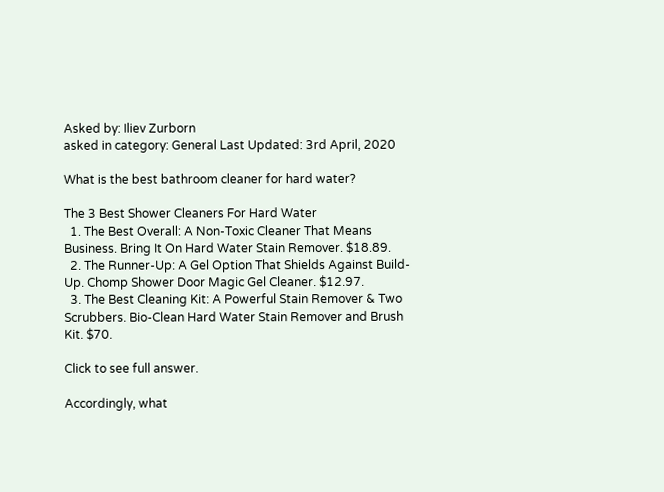Asked by: Iliev Zurborn
asked in category: General Last Updated: 3rd April, 2020

What is the best bathroom cleaner for hard water?

The 3 Best Shower Cleaners For Hard Water
  1. The Best Overall: A Non-Toxic Cleaner That Means Business. Bring It On Hard Water Stain Remover. $18.89.
  2. The Runner-Up: A Gel Option That Shields Against Build-Up. Chomp Shower Door Magic Gel Cleaner. $12.97.
  3. The Best Cleaning Kit: A Powerful Stain Remover & Two Scrubbers. Bio-Clean Hard Water Stain Remover and Brush Kit. $70.

Click to see full answer.

Accordingly, what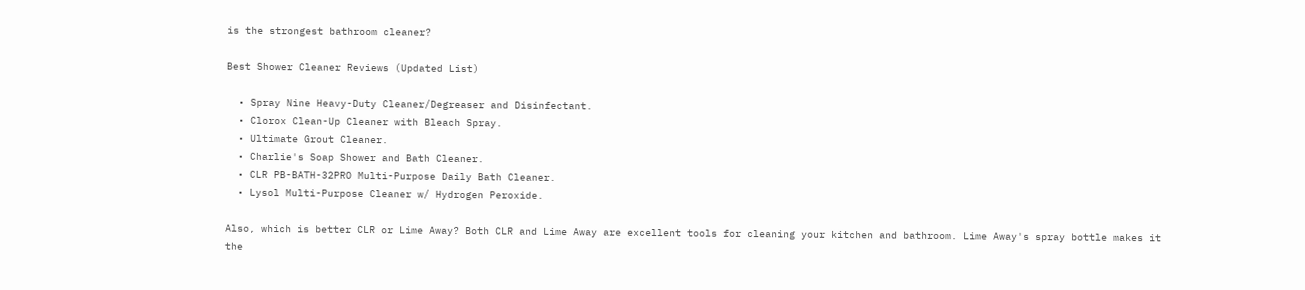is the strongest bathroom cleaner?

Best Shower Cleaner Reviews (Updated List)

  • Spray Nine Heavy-Duty Cleaner/Degreaser and Disinfectant.
  • Clorox Clean-Up Cleaner with Bleach Spray.
  • Ultimate Grout Cleaner.
  • Charlie's Soap Shower and Bath Cleaner.
  • CLR PB-BATH-32PRO Multi-Purpose Daily Bath Cleaner.
  • Lysol Multi-Purpose Cleaner w/ Hydrogen Peroxide.

Also, which is better CLR or Lime Away? Both CLR and Lime Away are excellent tools for cleaning your kitchen and bathroom. Lime Away's spray bottle makes it the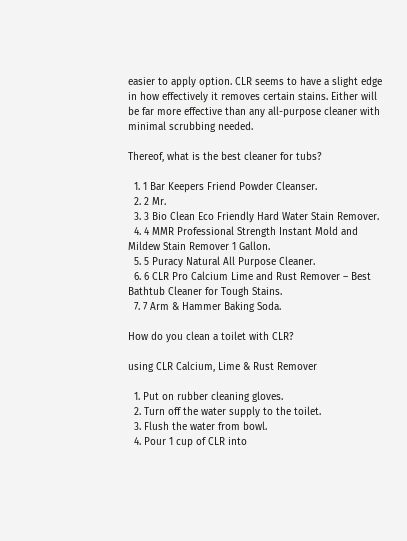easier to apply option. CLR seems to have a slight edge in how effectively it removes certain stains. Either will be far more effective than any all-purpose cleaner with minimal scrubbing needed.

Thereof, what is the best cleaner for tubs?

  1. 1 Bar Keepers Friend Powder Cleanser.
  2. 2 Mr.
  3. 3 Bio Clean Eco Friendly Hard Water Stain Remover.
  4. 4 MMR Professional Strength Instant Mold and Mildew Stain Remover 1 Gallon.
  5. 5 Puracy Natural All Purpose Cleaner.
  6. 6 CLR Pro Calcium Lime and Rust Remover – Best Bathtub Cleaner for Tough Stains.
  7. 7 Arm & Hammer Baking Soda.

How do you clean a toilet with CLR?

using CLR Calcium, Lime & Rust Remover

  1. Put on rubber cleaning gloves.
  2. Turn off the water supply to the toilet.
  3. Flush the water from bowl.
  4. Pour 1 cup of CLR into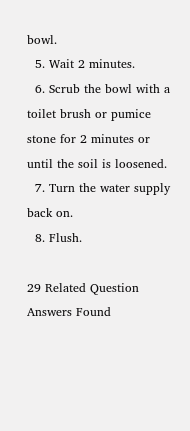bowl.
  5. Wait 2 minutes.
  6. Scrub the bowl with a toilet brush or pumice stone for 2 minutes or until the soil is loosened.
  7. Turn the water supply back on.
  8. Flush.

29 Related Question Answers Found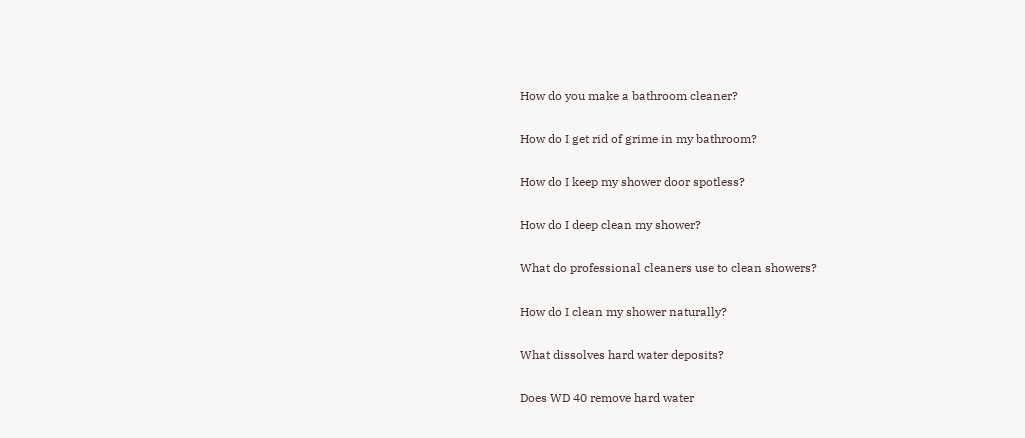How do you make a bathroom cleaner?

How do I get rid of grime in my bathroom?

How do I keep my shower door spotless?

How do I deep clean my shower?

What do professional cleaners use to clean showers?

How do I clean my shower naturally?

What dissolves hard water deposits?

Does WD 40 remove hard water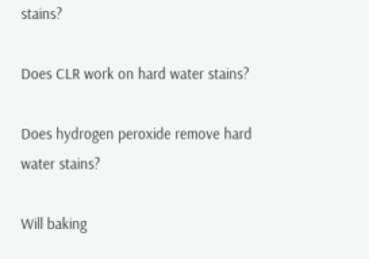stains?

Does CLR work on hard water stains?

Does hydrogen peroxide remove hard water stains?

Will baking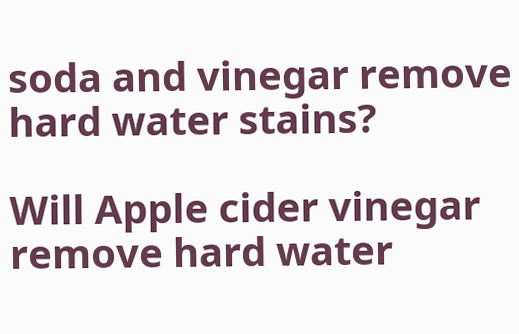soda and vinegar remove hard water stains?

Will Apple cider vinegar remove hard water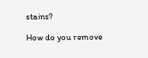stains?

How do you remove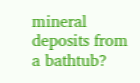mineral deposits from a bathtub?